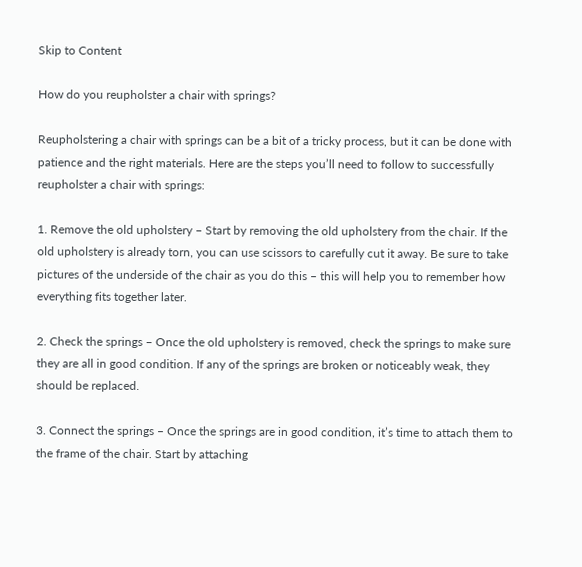Skip to Content

How do you reupholster a chair with springs?

Reupholstering a chair with springs can be a bit of a tricky process, but it can be done with patience and the right materials. Here are the steps you’ll need to follow to successfully reupholster a chair with springs:

1. Remove the old upholstery – Start by removing the old upholstery from the chair. If the old upholstery is already torn, you can use scissors to carefully cut it away. Be sure to take pictures of the underside of the chair as you do this – this will help you to remember how everything fits together later.

2. Check the springs – Once the old upholstery is removed, check the springs to make sure they are all in good condition. If any of the springs are broken or noticeably weak, they should be replaced.

3. Connect the springs – Once the springs are in good condition, it’s time to attach them to the frame of the chair. Start by attaching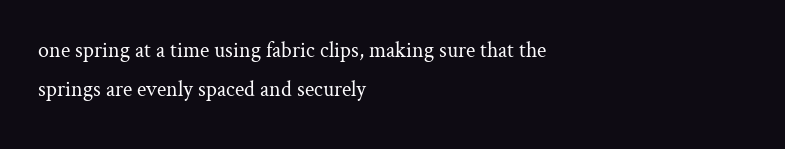one spring at a time using fabric clips, making sure that the springs are evenly spaced and securely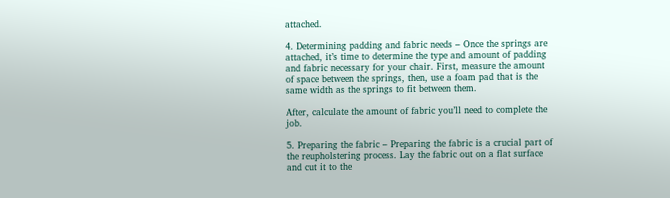attached.

4. Determining padding and fabric needs – Once the springs are attached, it’s time to determine the type and amount of padding and fabric necessary for your chair. First, measure the amount of space between the springs, then, use a foam pad that is the same width as the springs to fit between them.

After, calculate the amount of fabric you’ll need to complete the job.

5. Preparing the fabric – Preparing the fabric is a crucial part of the reupholstering process. Lay the fabric out on a flat surface and cut it to the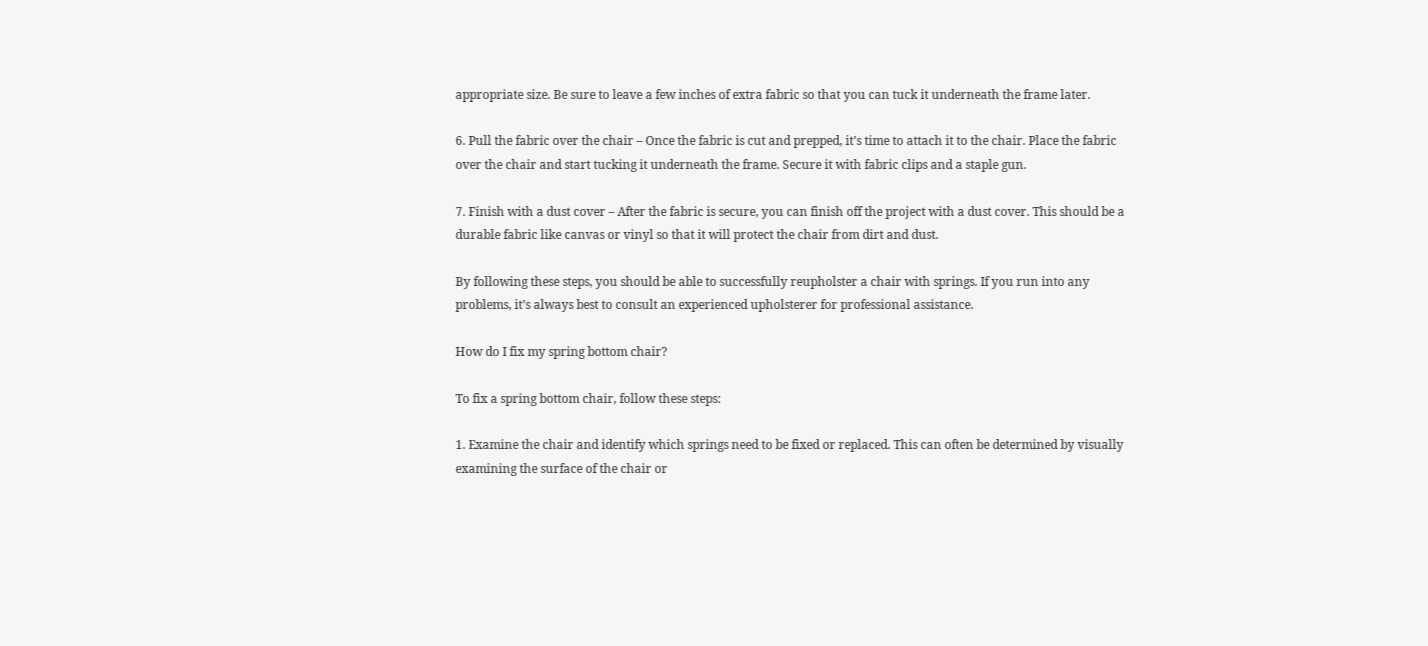appropriate size. Be sure to leave a few inches of extra fabric so that you can tuck it underneath the frame later.

6. Pull the fabric over the chair – Once the fabric is cut and prepped, it’s time to attach it to the chair. Place the fabric over the chair and start tucking it underneath the frame. Secure it with fabric clips and a staple gun.

7. Finish with a dust cover – After the fabric is secure, you can finish off the project with a dust cover. This should be a durable fabric like canvas or vinyl so that it will protect the chair from dirt and dust.

By following these steps, you should be able to successfully reupholster a chair with springs. If you run into any problems, it’s always best to consult an experienced upholsterer for professional assistance.

How do I fix my spring bottom chair?

To fix a spring bottom chair, follow these steps:

1. Examine the chair and identify which springs need to be fixed or replaced. This can often be determined by visually examining the surface of the chair or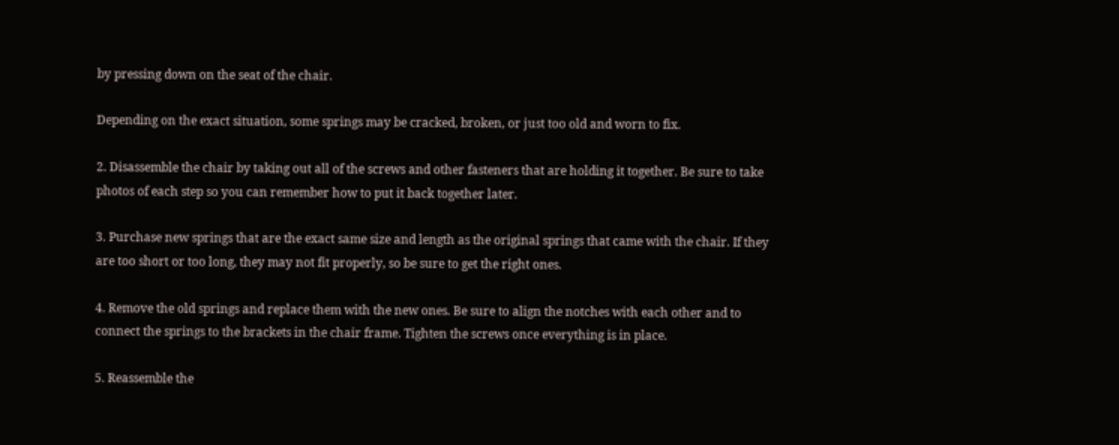by pressing down on the seat of the chair.

Depending on the exact situation, some springs may be cracked, broken, or just too old and worn to fix.

2. Disassemble the chair by taking out all of the screws and other fasteners that are holding it together. Be sure to take photos of each step so you can remember how to put it back together later.

3. Purchase new springs that are the exact same size and length as the original springs that came with the chair. If they are too short or too long, they may not fit properly, so be sure to get the right ones.

4. Remove the old springs and replace them with the new ones. Be sure to align the notches with each other and to connect the springs to the brackets in the chair frame. Tighten the screws once everything is in place.

5. Reassemble the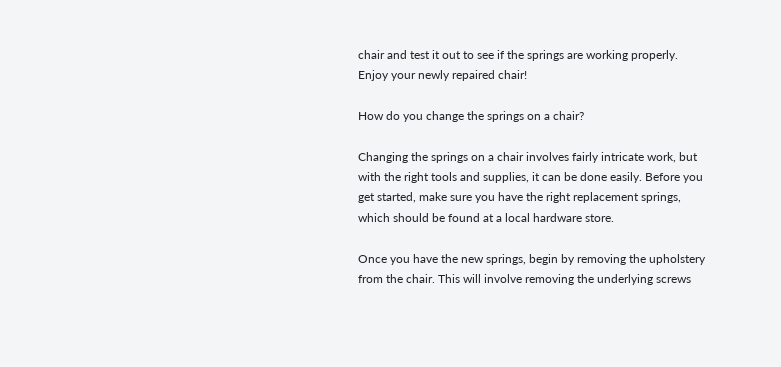chair and test it out to see if the springs are working properly. Enjoy your newly repaired chair!

How do you change the springs on a chair?

Changing the springs on a chair involves fairly intricate work, but with the right tools and supplies, it can be done easily. Before you get started, make sure you have the right replacement springs, which should be found at a local hardware store.

Once you have the new springs, begin by removing the upholstery from the chair. This will involve removing the underlying screws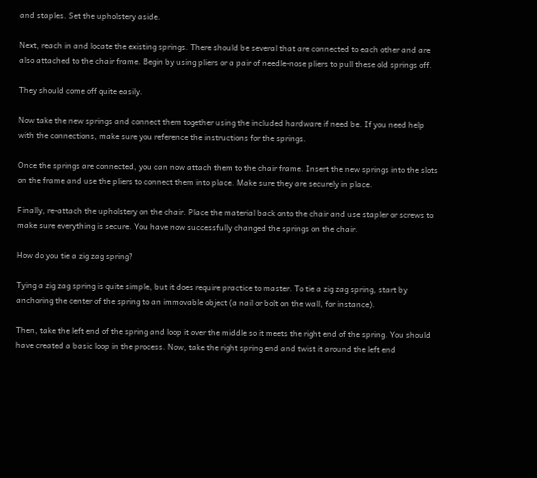and staples. Set the upholstery aside.

Next, reach in and locate the existing springs. There should be several that are connected to each other and are also attached to the chair frame. Begin by using pliers or a pair of needle-nose pliers to pull these old springs off.

They should come off quite easily.

Now take the new springs and connect them together using the included hardware if need be. If you need help with the connections, make sure you reference the instructions for the springs.

Once the springs are connected, you can now attach them to the chair frame. Insert the new springs into the slots on the frame and use the pliers to connect them into place. Make sure they are securely in place.

Finally, re-attach the upholstery on the chair. Place the material back onto the chair and use stapler or screws to make sure everything is secure. You have now successfully changed the springs on the chair.

How do you tie a zig zag spring?

Tying a zig zag spring is quite simple, but it does require practice to master. To tie a zig zag spring, start by anchoring the center of the spring to an immovable object (a nail or bolt on the wall, for instance).

Then, take the left end of the spring and loop it over the middle so it meets the right end of the spring. You should have created a basic loop in the process. Now, take the right spring end and twist it around the left end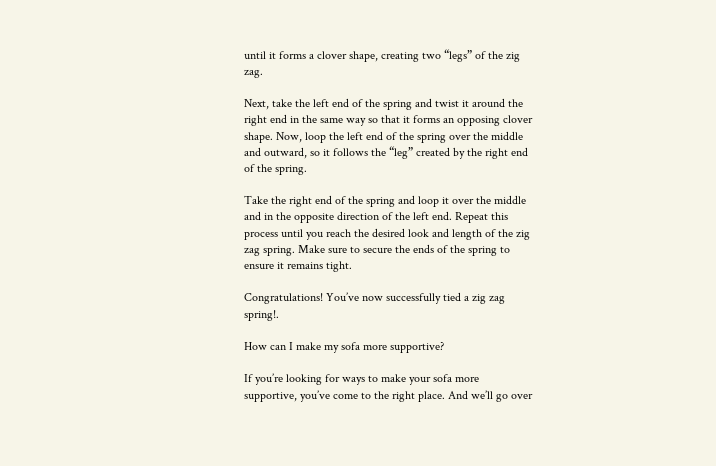until it forms a clover shape, creating two “legs” of the zig zag.

Next, take the left end of the spring and twist it around the right end in the same way so that it forms an opposing clover shape. Now, loop the left end of the spring over the middle and outward, so it follows the “leg” created by the right end of the spring.

Take the right end of the spring and loop it over the middle and in the opposite direction of the left end. Repeat this process until you reach the desired look and length of the zig zag spring. Make sure to secure the ends of the spring to ensure it remains tight.

Congratulations! You’ve now successfully tied a zig zag spring!.

How can I make my sofa more supportive?

If you’re looking for ways to make your sofa more supportive, you’ve come to the right place. And we’ll go over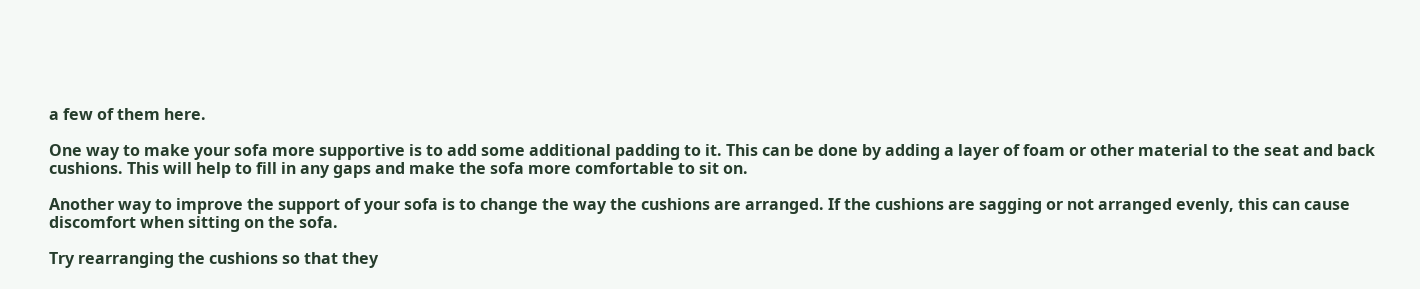a few of them here.

One way to make your sofa more supportive is to add some additional padding to it. This can be done by adding a layer of foam or other material to the seat and back cushions. This will help to fill in any gaps and make the sofa more comfortable to sit on.

Another way to improve the support of your sofa is to change the way the cushions are arranged. If the cushions are sagging or not arranged evenly, this can cause discomfort when sitting on the sofa.

Try rearranging the cushions so that they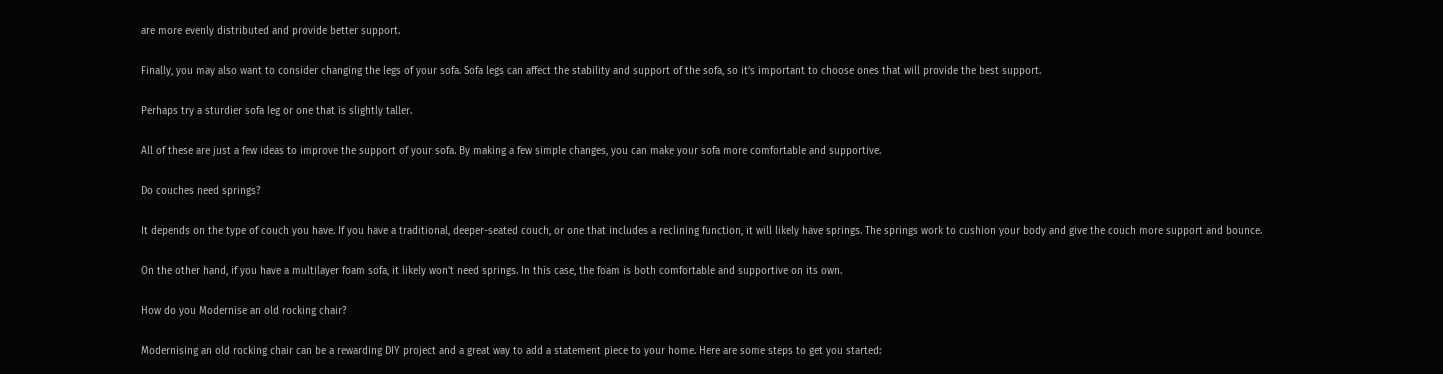are more evenly distributed and provide better support.

Finally, you may also want to consider changing the legs of your sofa. Sofa legs can affect the stability and support of the sofa, so it’s important to choose ones that will provide the best support.

Perhaps try a sturdier sofa leg or one that is slightly taller.

All of these are just a few ideas to improve the support of your sofa. By making a few simple changes, you can make your sofa more comfortable and supportive.

Do couches need springs?

It depends on the type of couch you have. If you have a traditional, deeper-seated couch, or one that includes a reclining function, it will likely have springs. The springs work to cushion your body and give the couch more support and bounce.

On the other hand, if you have a multilayer foam sofa, it likely won’t need springs. In this case, the foam is both comfortable and supportive on its own.

How do you Modernise an old rocking chair?

Modernising an old rocking chair can be a rewarding DIY project and a great way to add a statement piece to your home. Here are some steps to get you started: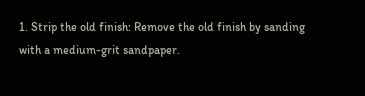1. Strip the old finish: Remove the old finish by sanding with a medium-grit sandpaper.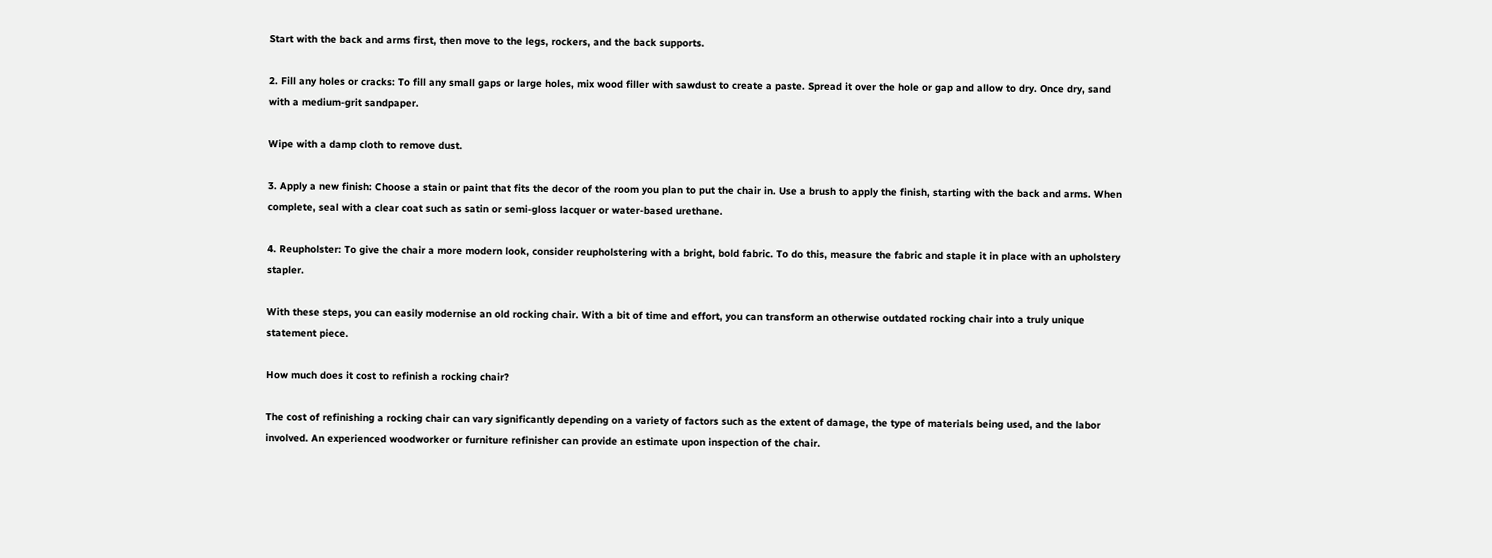Start with the back and arms first, then move to the legs, rockers, and the back supports.

2. Fill any holes or cracks: To fill any small gaps or large holes, mix wood filler with sawdust to create a paste. Spread it over the hole or gap and allow to dry. Once dry, sand with a medium-grit sandpaper.

Wipe with a damp cloth to remove dust.

3. Apply a new finish: Choose a stain or paint that fits the decor of the room you plan to put the chair in. Use a brush to apply the finish, starting with the back and arms. When complete, seal with a clear coat such as satin or semi-gloss lacquer or water-based urethane.

4. Reupholster: To give the chair a more modern look, consider reupholstering with a bright, bold fabric. To do this, measure the fabric and staple it in place with an upholstery stapler.

With these steps, you can easily modernise an old rocking chair. With a bit of time and effort, you can transform an otherwise outdated rocking chair into a truly unique statement piece.

How much does it cost to refinish a rocking chair?

The cost of refinishing a rocking chair can vary significantly depending on a variety of factors such as the extent of damage, the type of materials being used, and the labor involved. An experienced woodworker or furniture refinisher can provide an estimate upon inspection of the chair.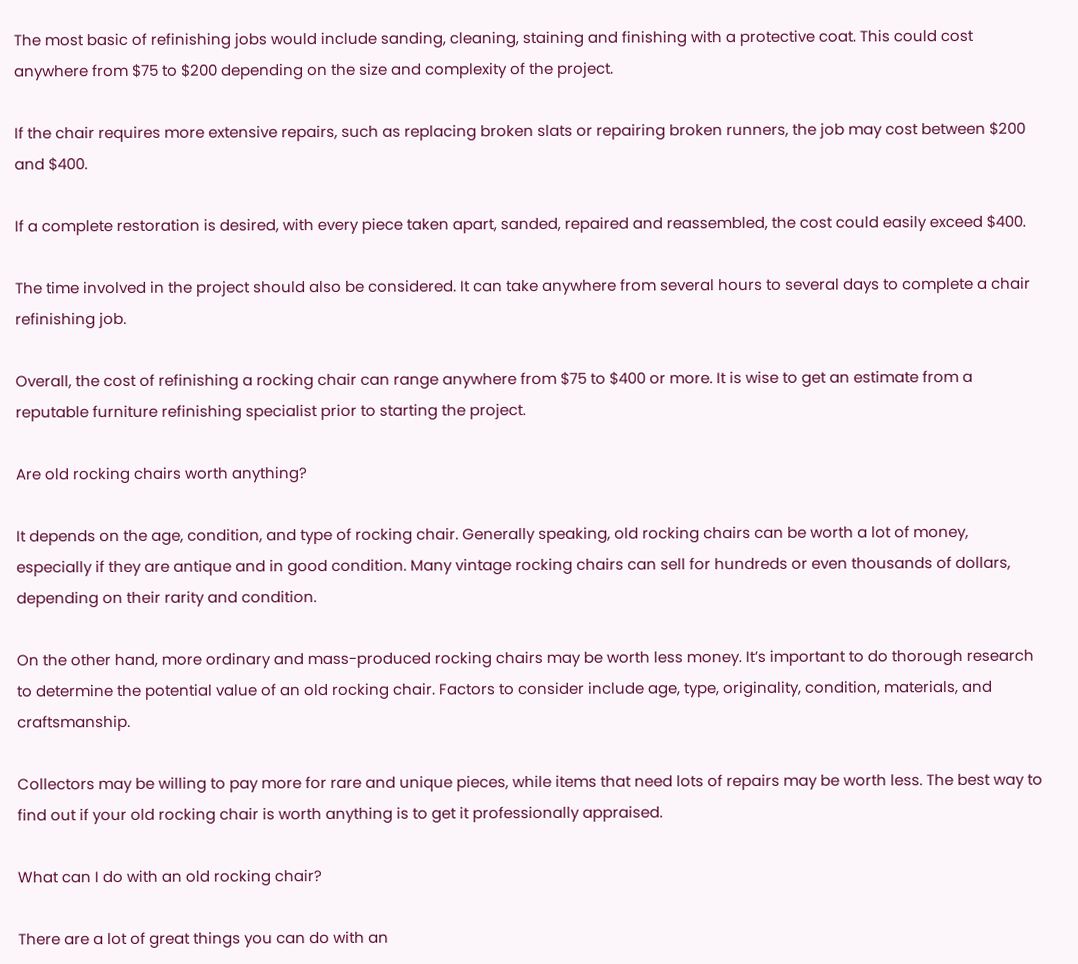The most basic of refinishing jobs would include sanding, cleaning, staining and finishing with a protective coat. This could cost anywhere from $75 to $200 depending on the size and complexity of the project.

If the chair requires more extensive repairs, such as replacing broken slats or repairing broken runners, the job may cost between $200 and $400.

If a complete restoration is desired, with every piece taken apart, sanded, repaired and reassembled, the cost could easily exceed $400.

The time involved in the project should also be considered. It can take anywhere from several hours to several days to complete a chair refinishing job.

Overall, the cost of refinishing a rocking chair can range anywhere from $75 to $400 or more. It is wise to get an estimate from a reputable furniture refinishing specialist prior to starting the project.

Are old rocking chairs worth anything?

It depends on the age, condition, and type of rocking chair. Generally speaking, old rocking chairs can be worth a lot of money, especially if they are antique and in good condition. Many vintage rocking chairs can sell for hundreds or even thousands of dollars, depending on their rarity and condition.

On the other hand, more ordinary and mass-produced rocking chairs may be worth less money. It’s important to do thorough research to determine the potential value of an old rocking chair. Factors to consider include age, type, originality, condition, materials, and craftsmanship.

Collectors may be willing to pay more for rare and unique pieces, while items that need lots of repairs may be worth less. The best way to find out if your old rocking chair is worth anything is to get it professionally appraised.

What can I do with an old rocking chair?

There are a lot of great things you can do with an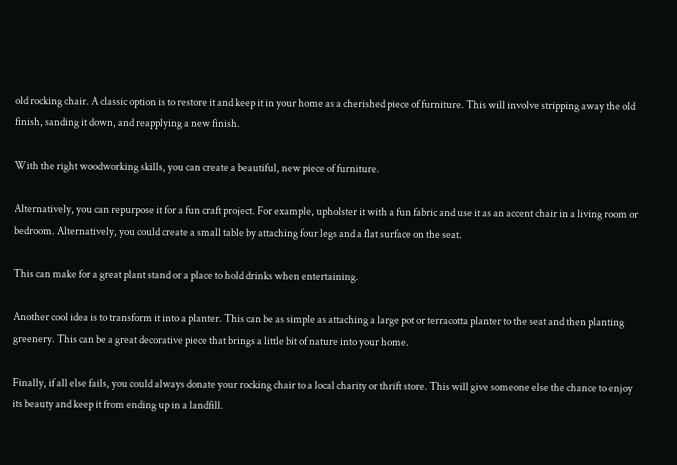old rocking chair. A classic option is to restore it and keep it in your home as a cherished piece of furniture. This will involve stripping away the old finish, sanding it down, and reapplying a new finish.

With the right woodworking skills, you can create a beautiful, new piece of furniture.

Alternatively, you can repurpose it for a fun craft project. For example, upholster it with a fun fabric and use it as an accent chair in a living room or bedroom. Alternatively, you could create a small table by attaching four legs and a flat surface on the seat.

This can make for a great plant stand or a place to hold drinks when entertaining.

Another cool idea is to transform it into a planter. This can be as simple as attaching a large pot or terracotta planter to the seat and then planting greenery. This can be a great decorative piece that brings a little bit of nature into your home.

Finally, if all else fails, you could always donate your rocking chair to a local charity or thrift store. This will give someone else the chance to enjoy its beauty and keep it from ending up in a landfill.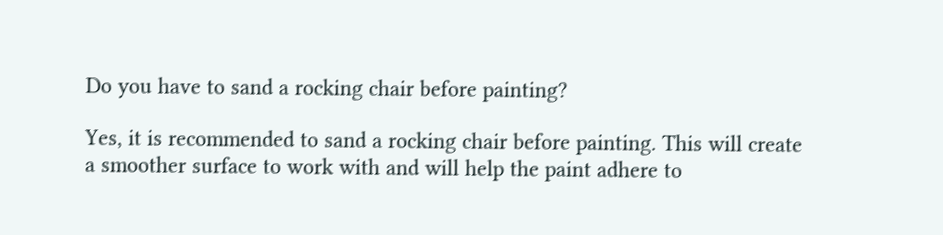Do you have to sand a rocking chair before painting?

Yes, it is recommended to sand a rocking chair before painting. This will create a smoother surface to work with and will help the paint adhere to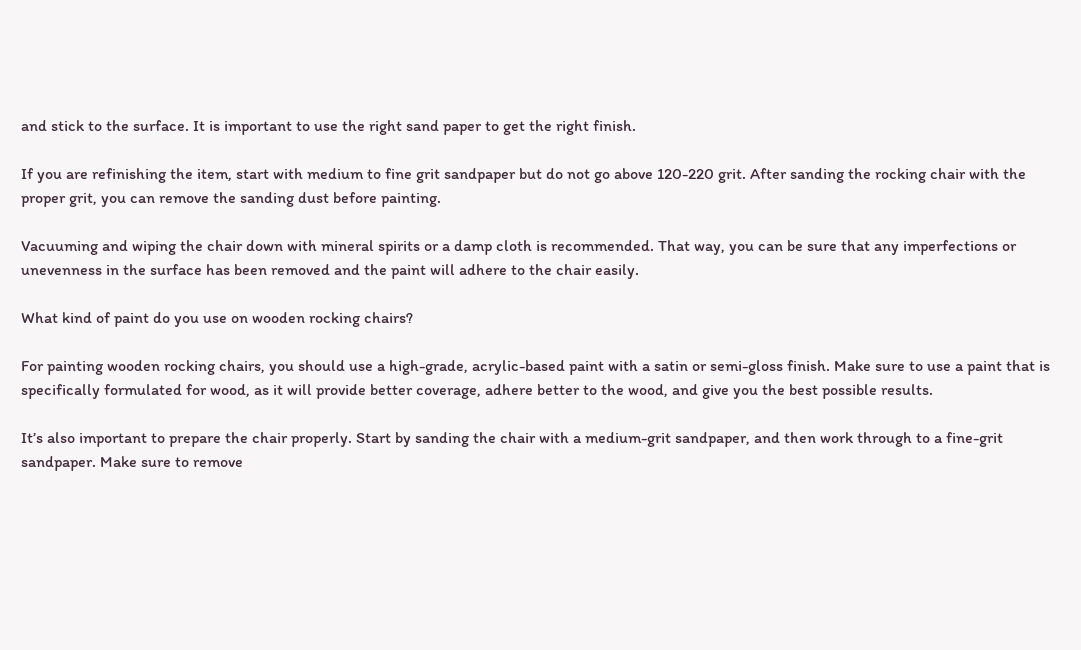and stick to the surface. It is important to use the right sand paper to get the right finish.

If you are refinishing the item, start with medium to fine grit sandpaper but do not go above 120-220 grit. After sanding the rocking chair with the proper grit, you can remove the sanding dust before painting.

Vacuuming and wiping the chair down with mineral spirits or a damp cloth is recommended. That way, you can be sure that any imperfections or unevenness in the surface has been removed and the paint will adhere to the chair easily.

What kind of paint do you use on wooden rocking chairs?

For painting wooden rocking chairs, you should use a high-grade, acrylic-based paint with a satin or semi-gloss finish. Make sure to use a paint that is specifically formulated for wood, as it will provide better coverage, adhere better to the wood, and give you the best possible results.

It’s also important to prepare the chair properly. Start by sanding the chair with a medium-grit sandpaper, and then work through to a fine-grit sandpaper. Make sure to remove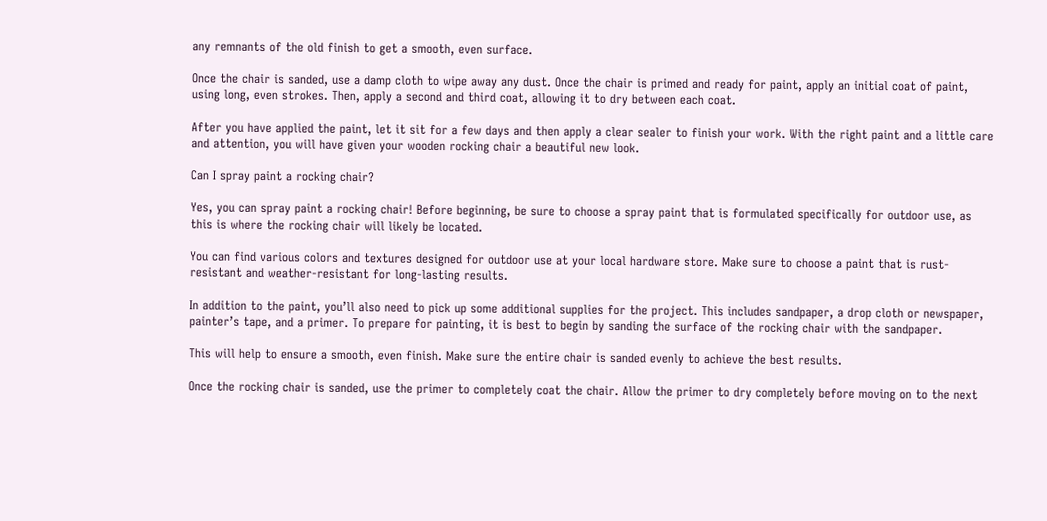any remnants of the old finish to get a smooth, even surface.

Once the chair is sanded, use a damp cloth to wipe away any dust. Once the chair is primed and ready for paint, apply an initial coat of paint, using long, even strokes. Then, apply a second and third coat, allowing it to dry between each coat.

After you have applied the paint, let it sit for a few days and then apply a clear sealer to finish your work. With the right paint and a little care and attention, you will have given your wooden rocking chair a beautiful new look.

Can I spray paint a rocking chair?

Yes, you can spray paint a rocking chair! Before beginning, be sure to choose a spray paint that is formulated specifically for outdoor use, as this is where the rocking chair will likely be located.

You can find various colors and textures designed for outdoor use at your local hardware store. Make sure to choose a paint that is rust-resistant and weather-resistant for long-lasting results.

In addition to the paint, you’ll also need to pick up some additional supplies for the project. This includes sandpaper, a drop cloth or newspaper, painter’s tape, and a primer. To prepare for painting, it is best to begin by sanding the surface of the rocking chair with the sandpaper.

This will help to ensure a smooth, even finish. Make sure the entire chair is sanded evenly to achieve the best results.

Once the rocking chair is sanded, use the primer to completely coat the chair. Allow the primer to dry completely before moving on to the next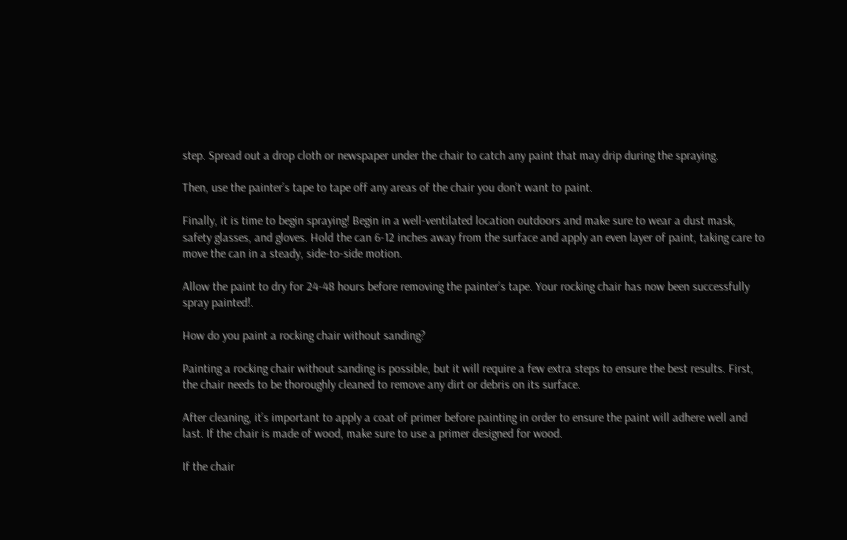step. Spread out a drop cloth or newspaper under the chair to catch any paint that may drip during the spraying.

Then, use the painter’s tape to tape off any areas of the chair you don’t want to paint.

Finally, it is time to begin spraying! Begin in a well-ventilated location outdoors and make sure to wear a dust mask, safety glasses, and gloves. Hold the can 6-12 inches away from the surface and apply an even layer of paint, taking care to move the can in a steady, side-to-side motion.

Allow the paint to dry for 24-48 hours before removing the painter’s tape. Your rocking chair has now been successfully spray painted!.

How do you paint a rocking chair without sanding?

Painting a rocking chair without sanding is possible, but it will require a few extra steps to ensure the best results. First, the chair needs to be thoroughly cleaned to remove any dirt or debris on its surface.

After cleaning, it’s important to apply a coat of primer before painting in order to ensure the paint will adhere well and last. If the chair is made of wood, make sure to use a primer designed for wood.

If the chair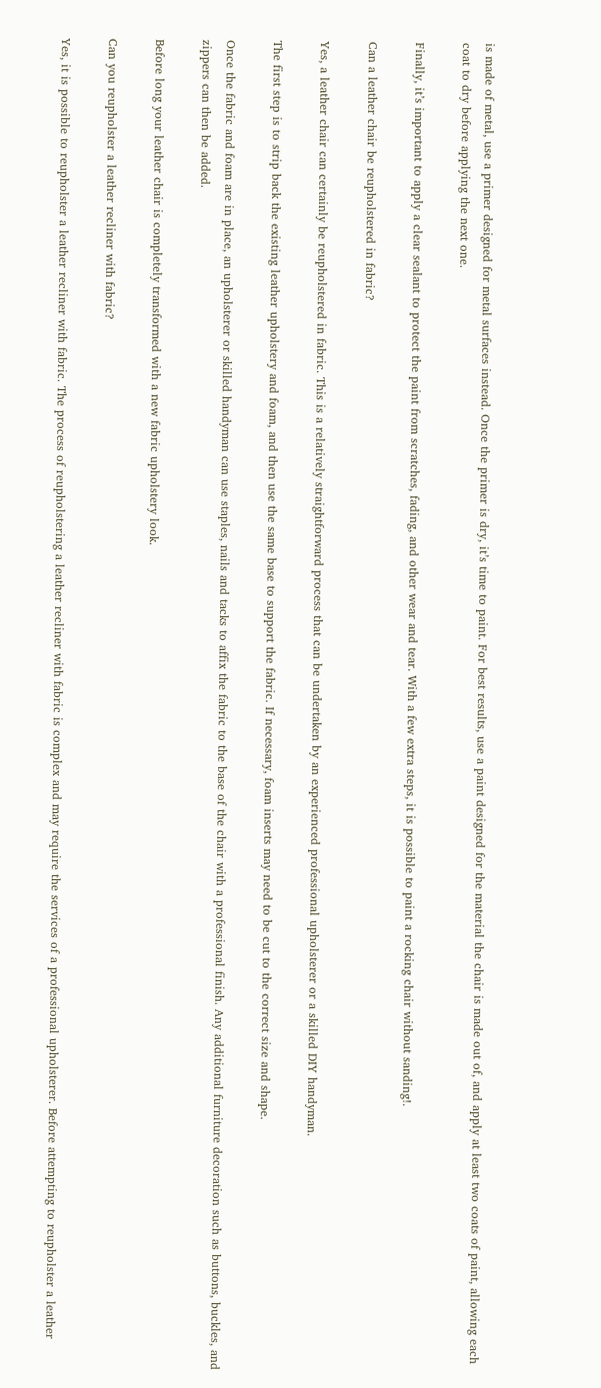is made of metal, use a primer designed for metal surfaces instead. Once the primer is dry, it’s time to paint. For best results, use a paint designed for the material the chair is made out of, and apply at least two coats of paint, allowing each coat to dry before applying the next one.

Finally, it’s important to apply a clear sealant to protect the paint from scratches, fading, and other wear and tear. With a few extra steps, it is possible to paint a rocking chair without sanding!.

Can a leather chair be reupholstered in fabric?

Yes, a leather chair can certainly be reupholstered in fabric. This is a relatively straightforward process that can be undertaken by an experienced professional upholsterer or a skilled DIY handyman.

The first step is to strip back the existing leather upholstery and foam, and then use the same base to support the fabric. If necessary, foam inserts may need to be cut to the correct size and shape.

Once the fabric and foam are in place, an upholsterer or skilled handyman can use staples, nails and tacks to affix the fabric to the base of the chair with a professional finish. Any additional furniture decoration such as buttons, buckles, and zippers can then be added.

Before long your leather chair is completely transformed with a new fabric upholstery look.

Can you reupholster a leather recliner with fabric?

Yes, it is possible to reupholster a leather recliner with fabric. The process of reupholstering a leather recliner with fabric is complex and may require the services of a professional upholsterer. Before attempting to reupholster a leather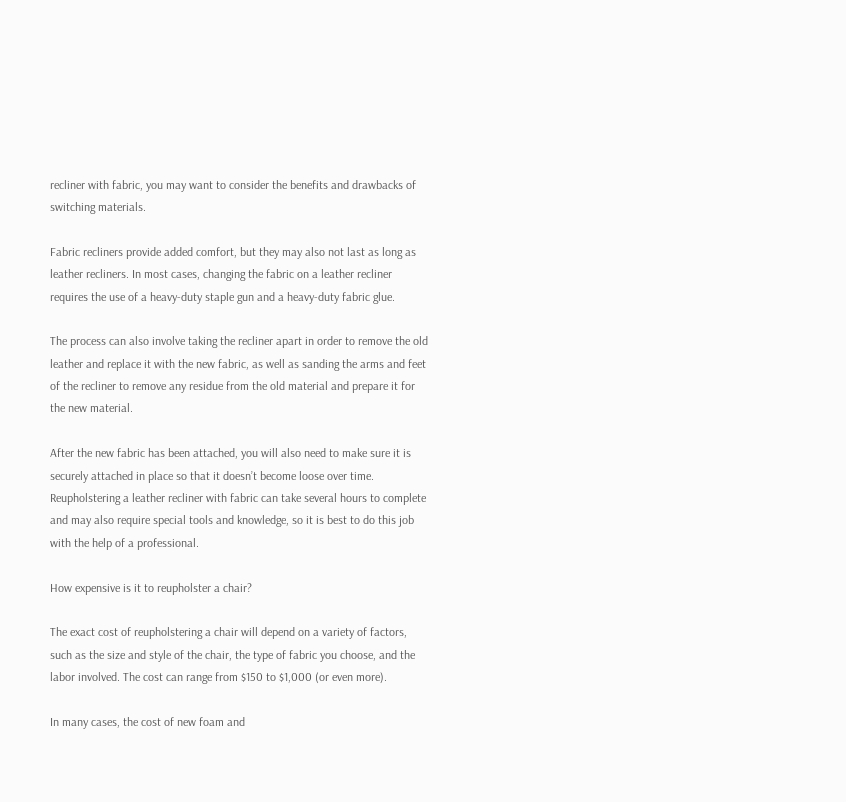recliner with fabric, you may want to consider the benefits and drawbacks of switching materials.

Fabric recliners provide added comfort, but they may also not last as long as leather recliners. In most cases, changing the fabric on a leather recliner requires the use of a heavy-duty staple gun and a heavy-duty fabric glue.

The process can also involve taking the recliner apart in order to remove the old leather and replace it with the new fabric, as well as sanding the arms and feet of the recliner to remove any residue from the old material and prepare it for the new material.

After the new fabric has been attached, you will also need to make sure it is securely attached in place so that it doesn’t become loose over time. Reupholstering a leather recliner with fabric can take several hours to complete and may also require special tools and knowledge, so it is best to do this job with the help of a professional.

How expensive is it to reupholster a chair?

The exact cost of reupholstering a chair will depend on a variety of factors, such as the size and style of the chair, the type of fabric you choose, and the labor involved. The cost can range from $150 to $1,000 (or even more).

In many cases, the cost of new foam and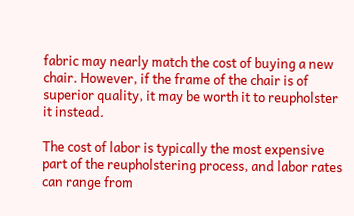fabric may nearly match the cost of buying a new chair. However, if the frame of the chair is of superior quality, it may be worth it to reupholster it instead.

The cost of labor is typically the most expensive part of the reupholstering process, and labor rates can range from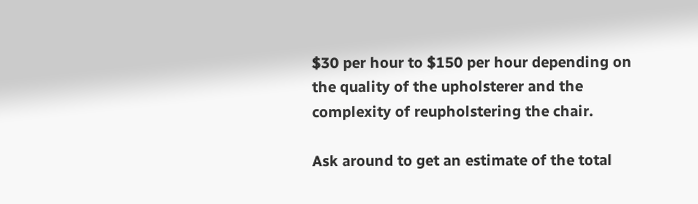$30 per hour to $150 per hour depending on the quality of the upholsterer and the complexity of reupholstering the chair.

Ask around to get an estimate of the total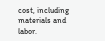cost, including materials and labor.